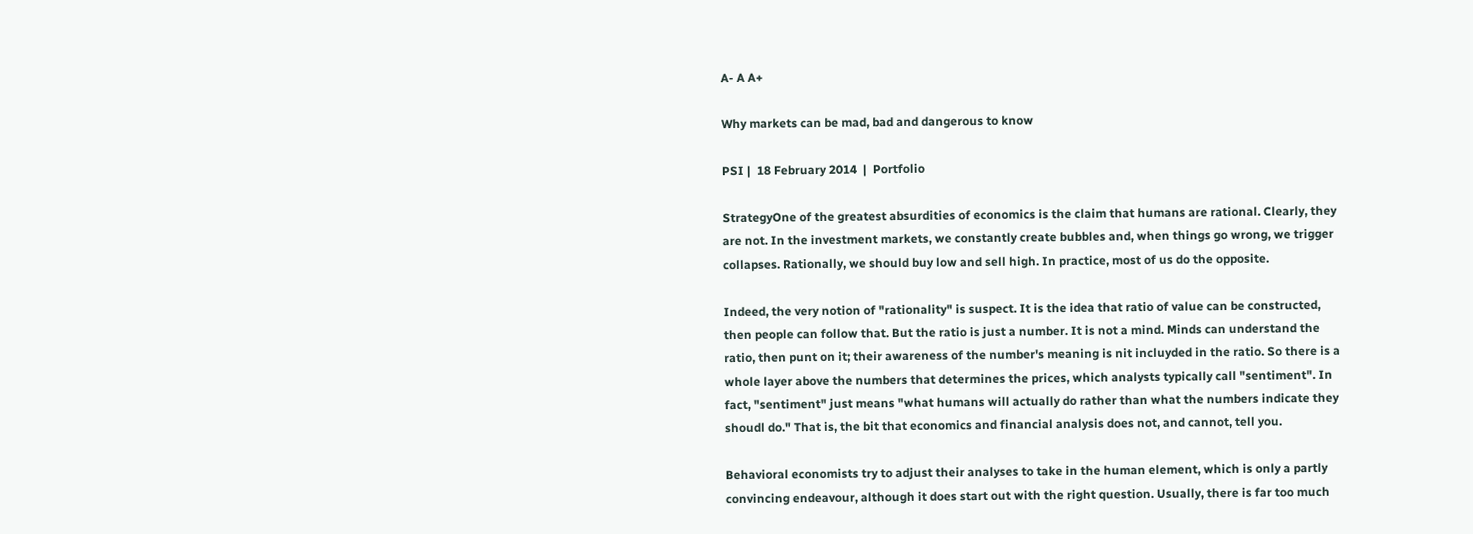A- A A+

Why markets can be mad, bad and dangerous to know

PSI |  18 February 2014  |  Portfolio

StrategyOne of the greatest absurdities of economics is the claim that humans are rational. Clearly, they are not. In the investment markets, we constantly create bubbles and, when things go wrong, we trigger collapses. Rationally, we should buy low and sell high. In practice, most of us do the opposite.

Indeed, the very notion of "rationality" is suspect. It is the idea that ratio of value can be constructed, then people can follow that. But the ratio is just a number. It is not a mind. Minds can understand the ratio, then punt on it; their awareness of the number's meaning is nit incluyded in the ratio. So there is a whole layer above the numbers that determines the prices, which analysts typically call "sentiment". In fact, "sentiment" just means "what humans will actually do rather than what the numbers indicate they shoudl do." That is, the bit that economics and financial analysis does not, and cannot, tell you.

Behavioral economists try to adjust their analyses to take in the human element, which is only a partly convincing endeavour, although it does start out with the right question. Usually, there is far too much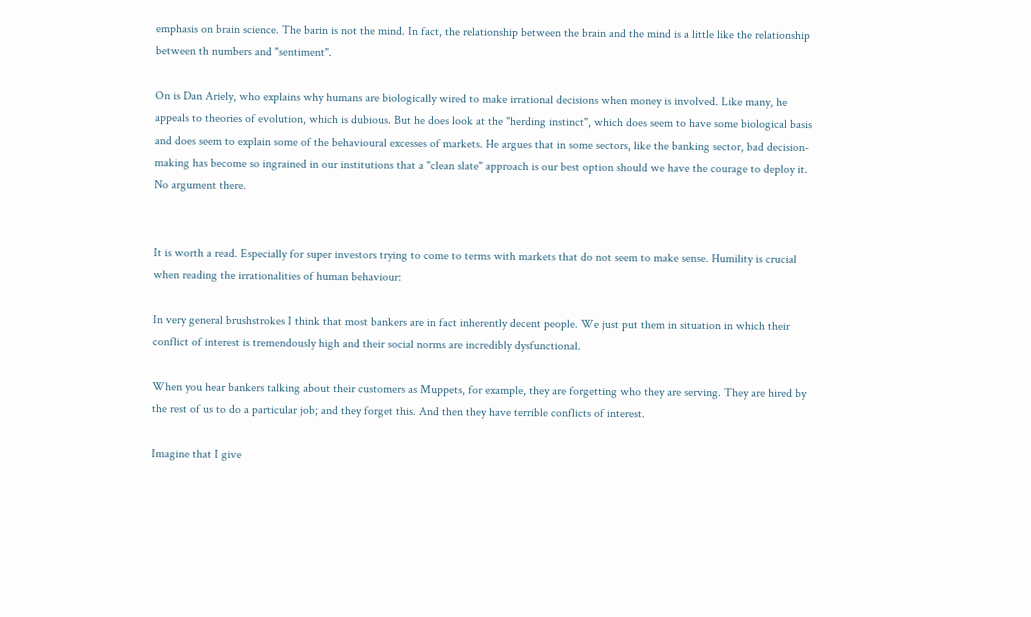emphasis on brain science. The barin is not the mind. In fact, the relationship between the brain and the mind is a little like the relationship between th numbers and "sentiment".

On is Dan Ariely, who explains why humans are biologically wired to make irrational decisions when money is involved. Like many, he appeals to theories of evolution, which is dubious. But he does look at the "herding instinct", which does seem to have some biological basis and does seem to explain some of the behavioural excesses of markets. He argues that in some sectors, like the banking sector, bad decision-making has become so ingrained in our institutions that a "clean slate" approach is our best option should we have the courage to deploy it. No argument there.


It is worth a read. Especially for super investors trying to come to terms with markets that do not seem to make sense. Humility is crucial when reading the irrationalities of human behaviour:

In very general brushstrokes I think that most bankers are in fact inherently decent people. We just put them in situation in which their conflict of interest is tremendously high and their social norms are incredibly dysfunctional.

When you hear bankers talking about their customers as Muppets, for example, they are forgetting who they are serving. They are hired by the rest of us to do a particular job; and they forget this. And then they have terrible conflicts of interest.

Imagine that I give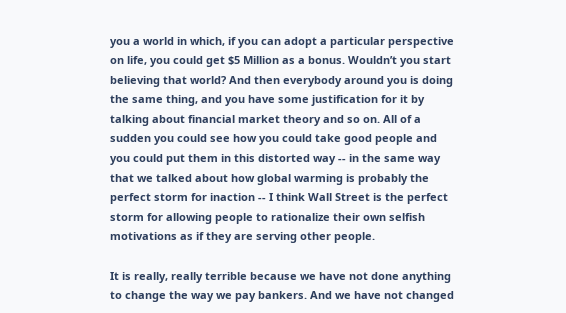you a world in which, if you can adopt a particular perspective on life, you could get $5 Million as a bonus. Wouldn’t you start believing that world? And then everybody around you is doing the same thing, and you have some justification for it by talking about financial market theory and so on. All of a sudden you could see how you could take good people and you could put them in this distorted way -- in the same way that we talked about how global warming is probably the perfect storm for inaction -- I think Wall Street is the perfect storm for allowing people to rationalize their own selfish motivations as if they are serving other people.

It is really, really terrible because we have not done anything to change the way we pay bankers. And we have not changed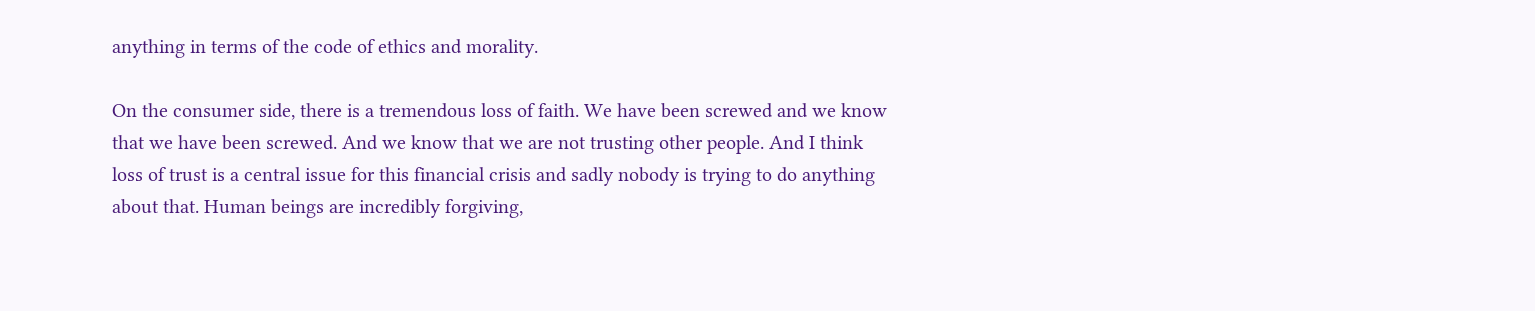anything in terms of the code of ethics and morality.

On the consumer side, there is a tremendous loss of faith. We have been screwed and we know that we have been screwed. And we know that we are not trusting other people. And I think loss of trust is a central issue for this financial crisis and sadly nobody is trying to do anything about that. Human beings are incredibly forgiving,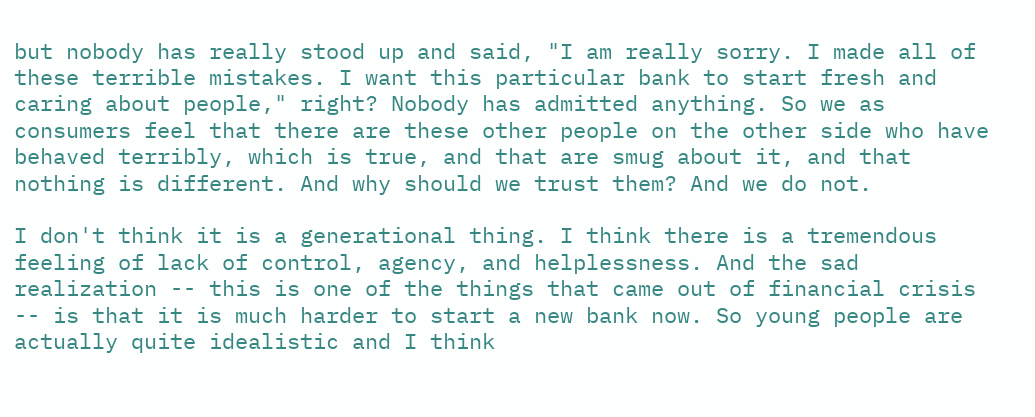but nobody has really stood up and said, "I am really sorry. I made all of these terrible mistakes. I want this particular bank to start fresh and caring about people," right? Nobody has admitted anything. So we as consumers feel that there are these other people on the other side who have behaved terribly, which is true, and that are smug about it, and that nothing is different. And why should we trust them? And we do not.

I don't think it is a generational thing. I think there is a tremendous feeling of lack of control, agency, and helplessness. And the sad realization -- this is one of the things that came out of financial crisis -- is that it is much harder to start a new bank now. So young people are actually quite idealistic and I think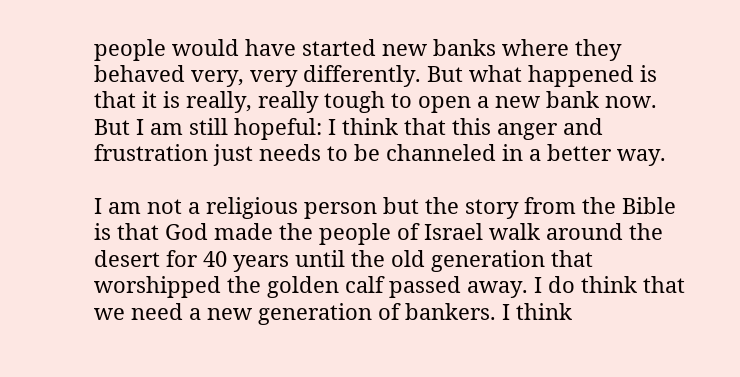people would have started new banks where they behaved very, very differently. But what happened is that it is really, really tough to open a new bank now. But I am still hopeful: I think that this anger and frustration just needs to be channeled in a better way.

I am not a religious person but the story from the Bible is that God made the people of Israel walk around the desert for 40 years until the old generation that worshipped the golden calf passed away. I do think that we need a new generation of bankers. I think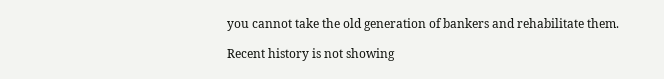you cannot take the old generation of bankers and rehabilitate them.

Recent history is not showing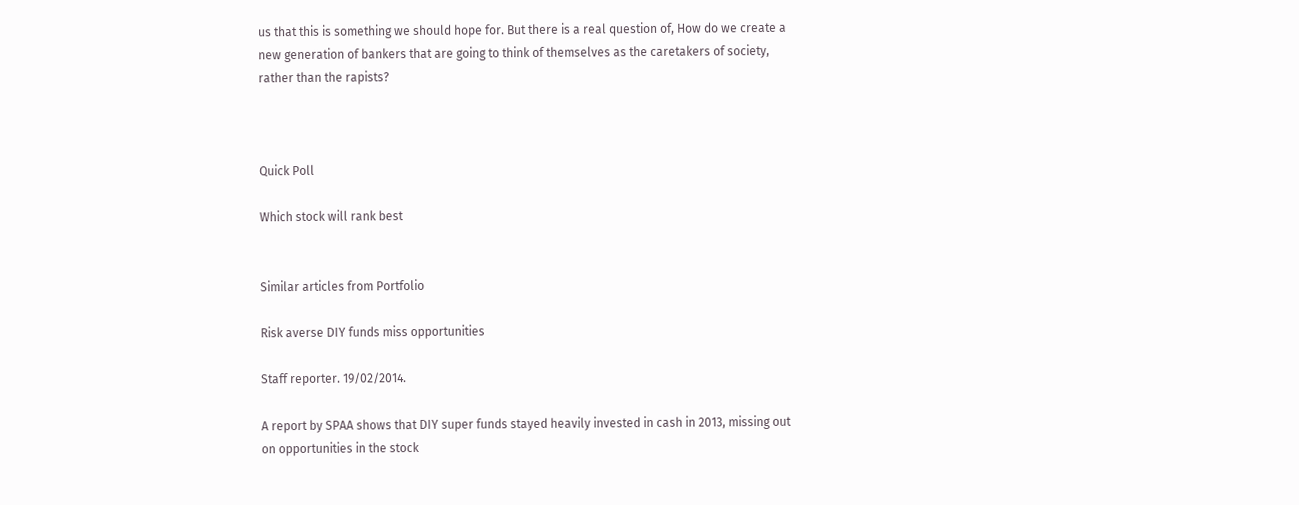us that this is something we should hope for. But there is a real question of, How do we create a new generation of bankers that are going to think of themselves as the caretakers of society, rather than the rapists?



Quick Poll

Which stock will rank best


Similar articles from Portfolio

Risk averse DIY funds miss opportunities

Staff reporter. 19/02/2014.

A report by SPAA shows that DIY super funds stayed heavily invested in cash in 2013, missing out on opportunities in the stock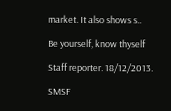market. It also shows s..

Be yourself, know thyself

Staff reporter. 18/12/2013.

SMSF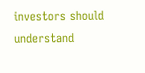investors should understand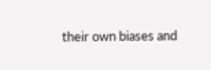their own biases and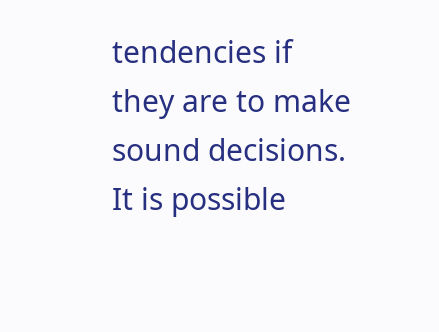tendencies if they are to make sound decisions. It is possible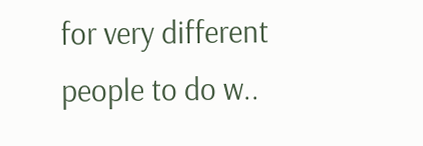for very different people to do w..